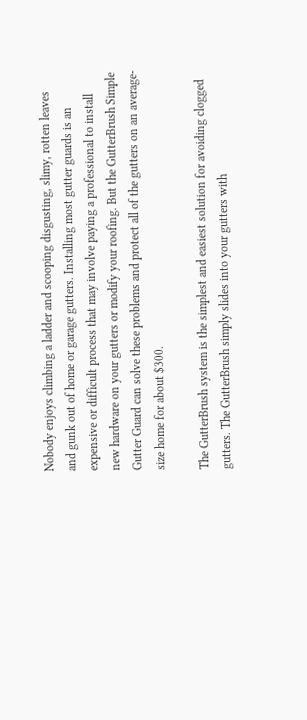Nobody enjoys climbing a ladder and scooping disgusting, slimy, rotten leaves and gunk out of home or garage gutters. Installing most gutter guards is an expensive or difficult process that may involve paying a professional to install new hardware on your gutters or modify your roofing. But the GutterBrush Simple Gutter Guard can solve these problems and protect all of the gutters on an average-size home for about $300.

The GutterBrush system is the simplest and easiest solution for avoiding clogged gutters. The GutterBrush simply slides into your gutters with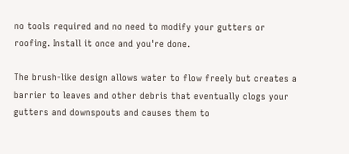no tools required and no need to modify your gutters or roofing. Install it once and you're done.

The brush-like design allows water to flow freely but creates a barrier to leaves and other debris that eventually clogs your gutters and downspouts and causes them to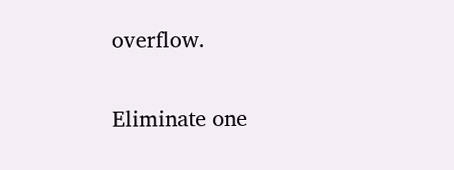overflow.

Eliminate one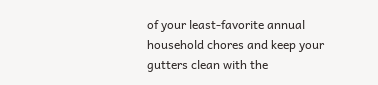of your least-favorite annual household chores and keep your gutters clean with the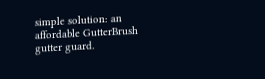simple solution: an affordable GutterBrush gutter guard.